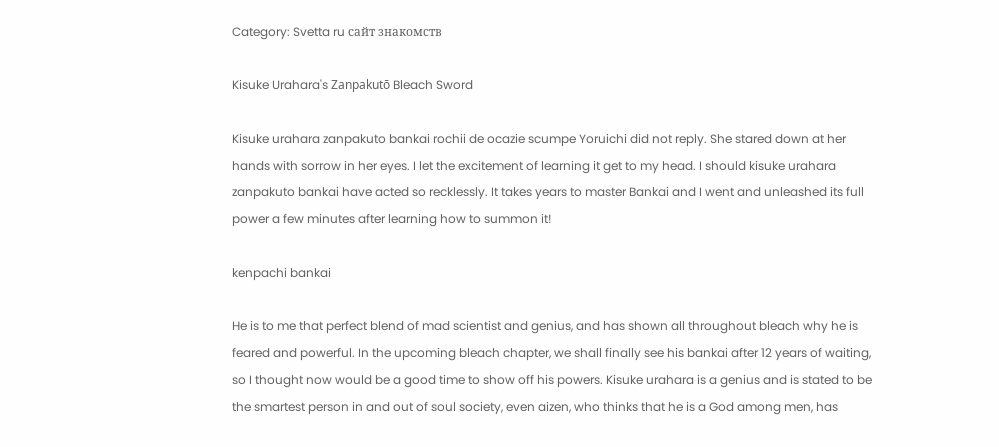Category: Svetta ru сайт знакомств

Kisuke Urahara's Zanpakutō Bleach Sword

Kisuke urahara zanpakuto bankai rochii de ocazie scumpe Yoruichi did not reply. She stared down at her hands with sorrow in her eyes. I let the excitement of learning it get to my head. I should kisuke urahara zanpakuto bankai have acted so recklessly. It takes years to master Bankai and I went and unleashed its full power a few minutes after learning how to summon it!

kenpachi bankai

He is to me that perfect blend of mad scientist and genius, and has shown all throughout bleach why he is feared and powerful. In the upcoming bleach chapter, we shall finally see his bankai after 12 years of waiting, so I thought now would be a good time to show off his powers. Kisuke urahara is a genius and is stated to be the smartest person in and out of soul society, even aizen, who thinks that he is a God among men, has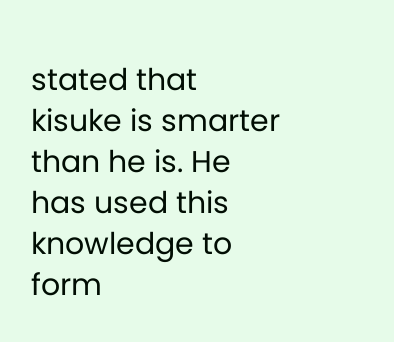stated that kisuke is smarter than he is. He has used this knowledge to form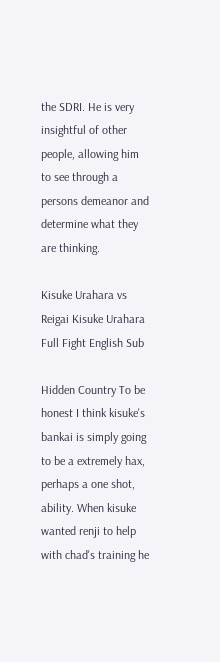the SDRI. He is very insightful of other people, allowing him to see through a persons demeanor and determine what they are thinking.

Kisuke Urahara vs Reigai Kisuke Urahara Full Fight English Sub

Hidden Country To be honest I think kisuke's bankai is simply going to be a extremely hax, perhaps a one shot, ability. When kisuke wanted renji to help with chad's training he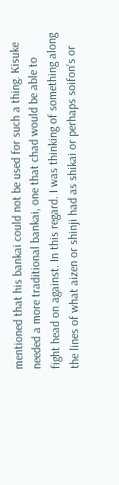mentioned that his bankai could not be used for such a thing. Kisuke needed a more traditional bankai, one that chad would be able to fight head on against. In this regard. I was thinking of something along the lines of what aizen or shinji had as shikai or perhaps soifon's or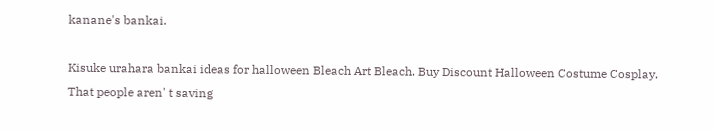kanane's bankai.

Kisuke urahara bankai ideas for halloween Bleach Art Bleach. Buy Discount Halloween Costume Cosplay. That people aren' t saving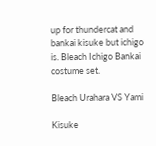up for thundercat and bankai kisuke but ichigo is. Bleach Ichigo Bankai costume set.

Bleach Urahara VS Yami

Kisuke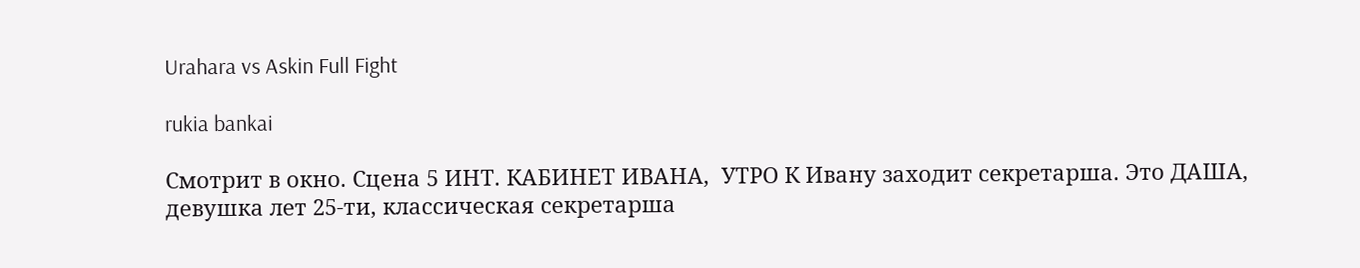Urahara vs Askin Full Fight

rukia bankai

Смотрит в окно. Сцена 5 ИНТ. КАБИНЕТ ИВАНА,  УТРО К Ивану заходит секретарша. Это ДАША, девушка лет 25-ти, классическая секретарша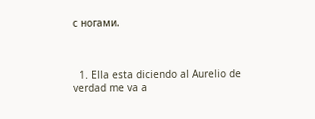с ногами.



  1. Ella esta diciendo al Aurelio de verdad me va a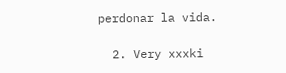perdonar la vida.

  2. Very xxxki